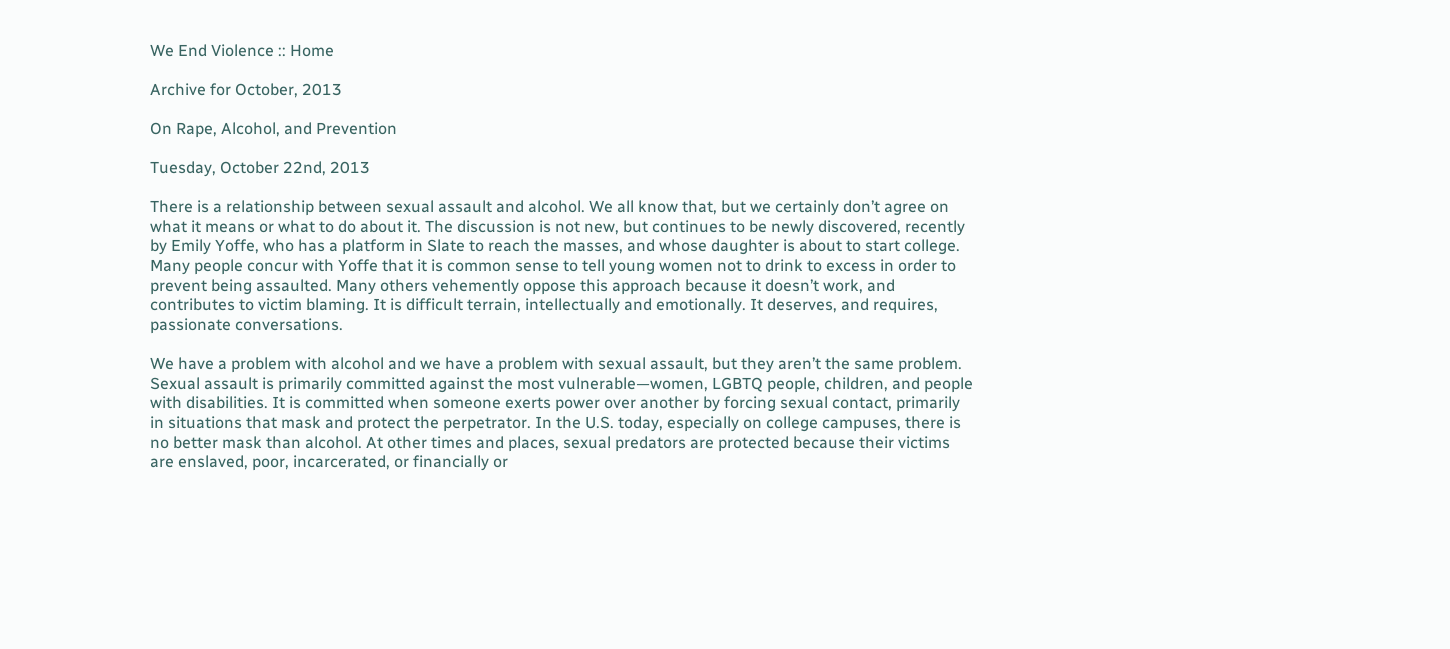We End Violence :: Home

Archive for October, 2013

On Rape, Alcohol, and Prevention

Tuesday, October 22nd, 2013

There is a relationship between sexual assault and alcohol. We all know that, but we certainly don’t agree on what it means or what to do about it. The discussion is not new, but continues to be newly discovered, recently by Emily Yoffe, who has a platform in Slate to reach the masses, and whose daughter is about to start college. Many people concur with Yoffe that it is common sense to tell young women not to drink to excess in order to prevent being assaulted. Many others vehemently oppose this approach because it doesn’t work, and contributes to victim blaming. It is difficult terrain, intellectually and emotionally. It deserves, and requires, passionate conversations.

We have a problem with alcohol and we have a problem with sexual assault, but they aren’t the same problem. Sexual assault is primarily committed against the most vulnerable—women, LGBTQ people, children, and people with disabilities. It is committed when someone exerts power over another by forcing sexual contact, primarily in situations that mask and protect the perpetrator. In the U.S. today, especially on college campuses, there is no better mask than alcohol. At other times and places, sexual predators are protected because their victims are enslaved, poor, incarcerated, or financially or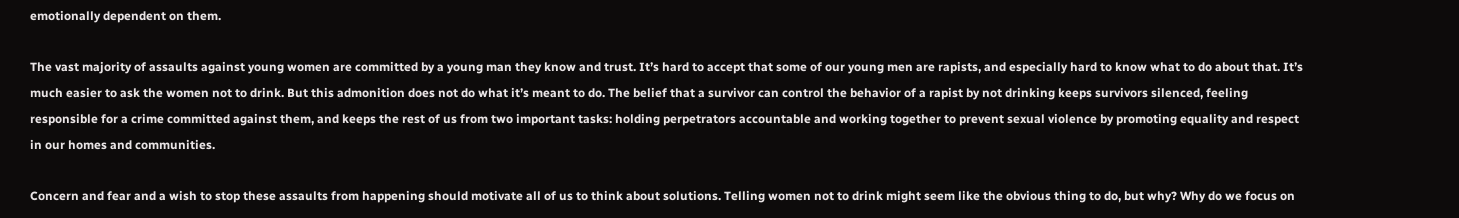emotionally dependent on them.

The vast majority of assaults against young women are committed by a young man they know and trust. It’s hard to accept that some of our young men are rapists, and especially hard to know what to do about that. It’s much easier to ask the women not to drink. But this admonition does not do what it’s meant to do. The belief that a survivor can control the behavior of a rapist by not drinking keeps survivors silenced, feeling responsible for a crime committed against them, and keeps the rest of us from two important tasks: holding perpetrators accountable and working together to prevent sexual violence by promoting equality and respect in our homes and communities.

Concern and fear and a wish to stop these assaults from happening should motivate all of us to think about solutions. Telling women not to drink might seem like the obvious thing to do, but why? Why do we focus on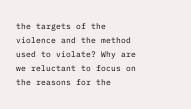the targets of the violence and the method used to violate? Why are we reluctant to focus on the reasons for the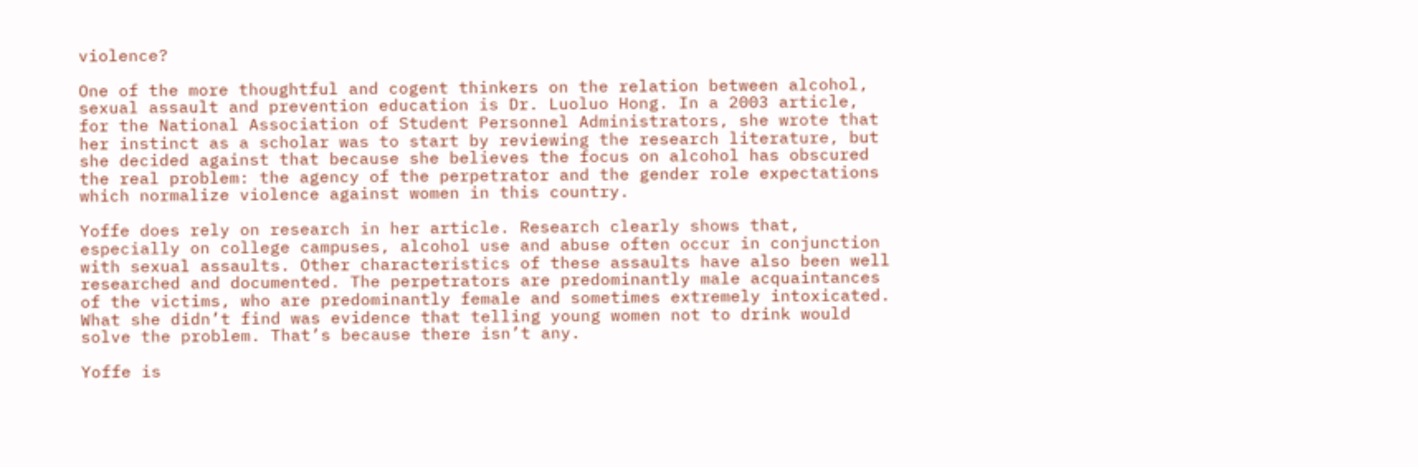violence?

One of the more thoughtful and cogent thinkers on the relation between alcohol, sexual assault and prevention education is Dr. Luoluo Hong. In a 2003 article, for the National Association of Student Personnel Administrators, she wrote that her instinct as a scholar was to start by reviewing the research literature, but she decided against that because she believes the focus on alcohol has obscured the real problem: the agency of the perpetrator and the gender role expectations which normalize violence against women in this country.

Yoffe does rely on research in her article. Research clearly shows that, especially on college campuses, alcohol use and abuse often occur in conjunction with sexual assaults. Other characteristics of these assaults have also been well researched and documented. The perpetrators are predominantly male acquaintances of the victims, who are predominantly female and sometimes extremely intoxicated. What she didn’t find was evidence that telling young women not to drink would solve the problem. That’s because there isn’t any.

Yoffe is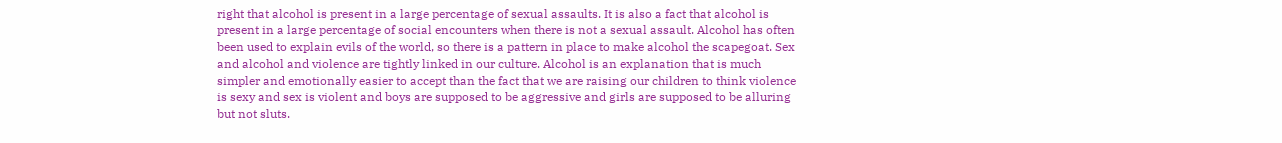right that alcohol is present in a large percentage of sexual assaults. It is also a fact that alcohol is present in a large percentage of social encounters when there is not a sexual assault. Alcohol has often been used to explain evils of the world, so there is a pattern in place to make alcohol the scapegoat. Sex and alcohol and violence are tightly linked in our culture. Alcohol is an explanation that is much simpler and emotionally easier to accept than the fact that we are raising our children to think violence is sexy and sex is violent and boys are supposed to be aggressive and girls are supposed to be alluring but not sluts.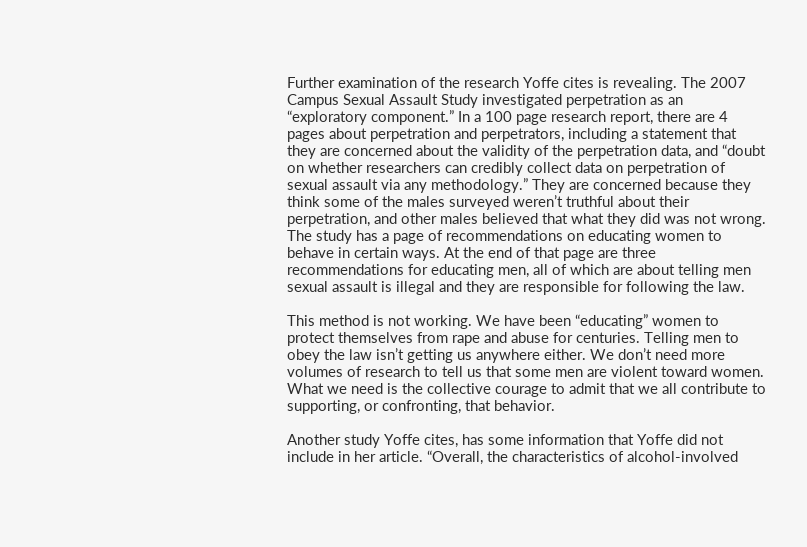Further examination of the research Yoffe cites is revealing. The 2007 Campus Sexual Assault Study investigated perpetration as an “exploratory component.” In a 100 page research report, there are 4 pages about perpetration and perpetrators, including a statement that they are concerned about the validity of the perpetration data, and “doubt on whether researchers can credibly collect data on perpetration of sexual assault via any methodology.” They are concerned because they think some of the males surveyed weren’t truthful about their perpetration, and other males believed that what they did was not wrong. The study has a page of recommendations on educating women to behave in certain ways. At the end of that page are three recommendations for educating men, all of which are about telling men sexual assault is illegal and they are responsible for following the law.

This method is not working. We have been “educating” women to protect themselves from rape and abuse for centuries. Telling men to obey the law isn’t getting us anywhere either. We don’t need more volumes of research to tell us that some men are violent toward women. What we need is the collective courage to admit that we all contribute to supporting, or confronting, that behavior.

Another study Yoffe cites, has some information that Yoffe did not include in her article. “Overall, the characteristics of alcohol-involved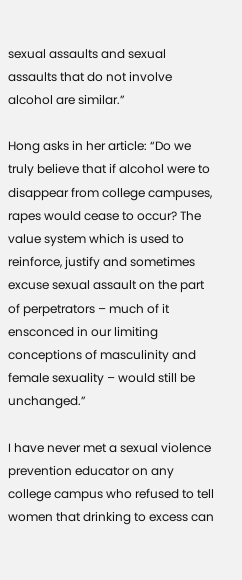sexual assaults and sexual assaults that do not involve alcohol are similar.”

Hong asks in her article: “Do we truly believe that if alcohol were to disappear from college campuses, rapes would cease to occur? The value system which is used to reinforce, justify and sometimes excuse sexual assault on the part of perpetrators – much of it ensconced in our limiting conceptions of masculinity and female sexuality – would still be unchanged.”

I have never met a sexual violence prevention educator on any college campus who refused to tell women that drinking to excess can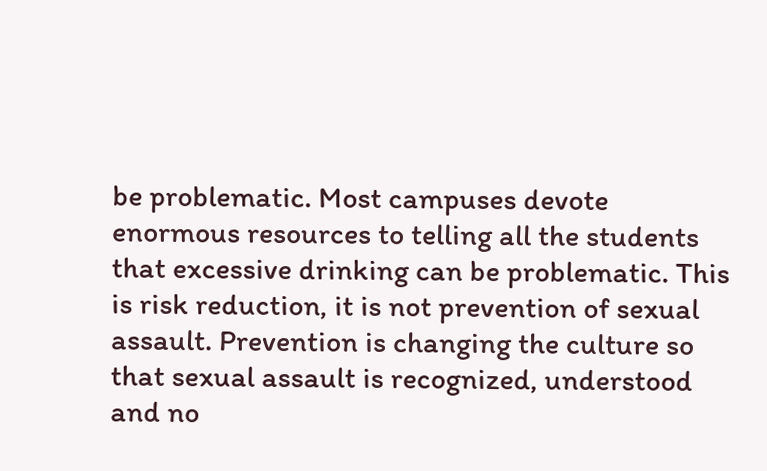be problematic. Most campuses devote enormous resources to telling all the students that excessive drinking can be problematic. This is risk reduction, it is not prevention of sexual assault. Prevention is changing the culture so that sexual assault is recognized, understood and no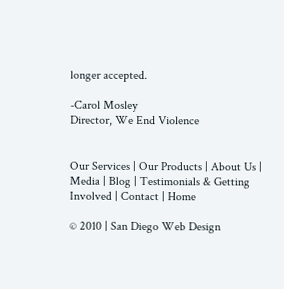longer accepted.

-Carol Mosley
Director, We End Violence


Our Services | Our Products | About Us | Media | Blog | Testimonials & Getting Involved | Contact | Home

© 2010 | San Diego Web Design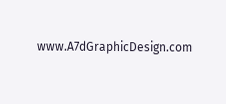www.A7dGraphicDesign.com